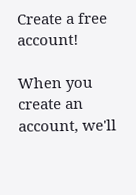Create a free account!

When you create an account, we'll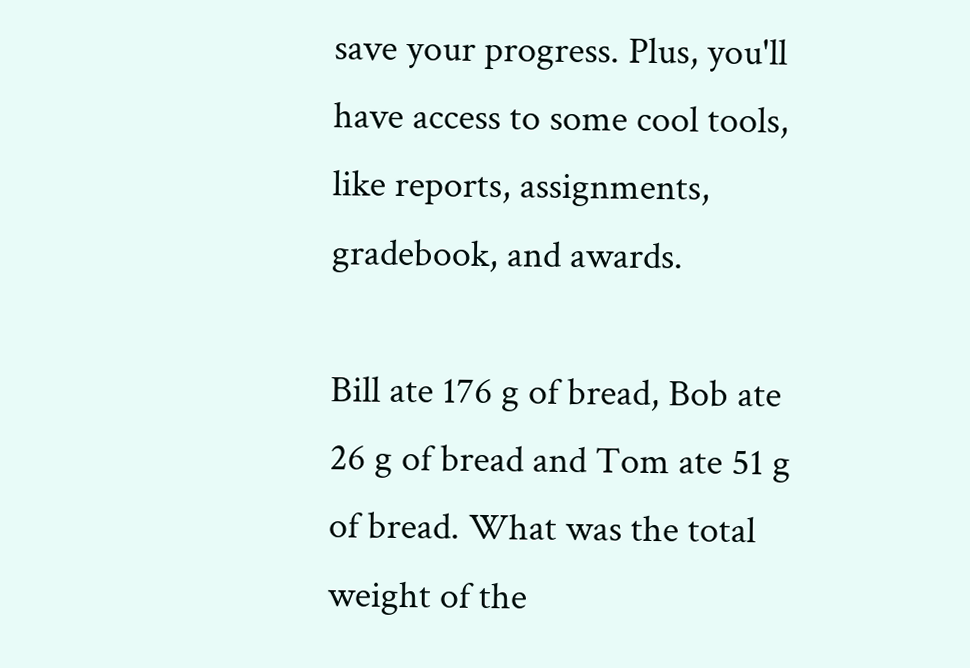save your progress. Plus, you'll have access to some cool tools, like reports, assignments, gradebook, and awards.

Bill ate 176 g of bread, Bob ate 26 g of bread and Tom ate 51 g of bread. What was the total weight of the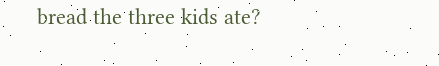bread the three kids ate?